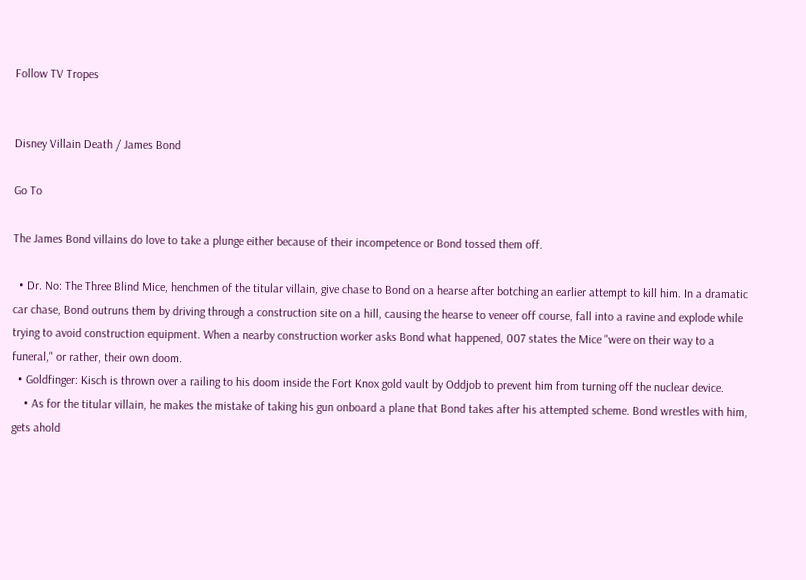Follow TV Tropes


Disney Villain Death / James Bond

Go To

The James Bond villains do love to take a plunge either because of their incompetence or Bond tossed them off.

  • Dr. No: The Three Blind Mice, henchmen of the titular villain, give chase to Bond on a hearse after botching an earlier attempt to kill him. In a dramatic car chase, Bond outruns them by driving through a construction site on a hill, causing the hearse to veneer off course, fall into a ravine and explode while trying to avoid construction equipment. When a nearby construction worker asks Bond what happened, 007 states the Mice "were on their way to a funeral," or rather, their own doom.
  • Goldfinger: Kisch is thrown over a railing to his doom inside the Fort Knox gold vault by Oddjob to prevent him from turning off the nuclear device.
    • As for the titular villain, he makes the mistake of taking his gun onboard a plane that Bond takes after his attempted scheme. Bond wrestles with him, gets ahold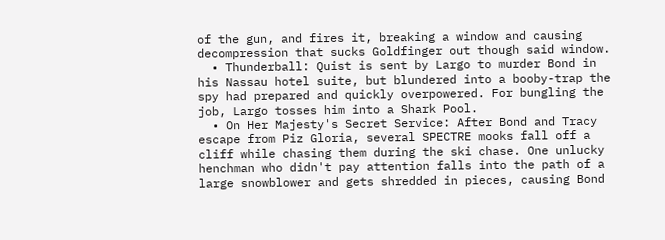of the gun, and fires it, breaking a window and causing decompression that sucks Goldfinger out though said window.
  • Thunderball: Quist is sent by Largo to murder Bond in his Nassau hotel suite, but blundered into a booby-trap the spy had prepared and quickly overpowered. For bungling the job, Largo tosses him into a Shark Pool.
  • On Her Majesty's Secret Service: After Bond and Tracy escape from Piz Gloria, several SPECTRE mooks fall off a cliff while chasing them during the ski chase. One unlucky henchman who didn't pay attention falls into the path of a large snowblower and gets shredded in pieces, causing Bond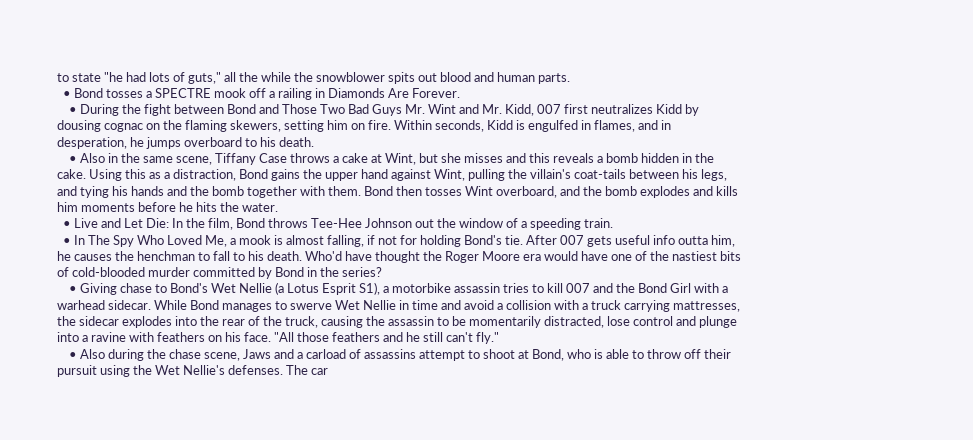to state "he had lots of guts," all the while the snowblower spits out blood and human parts.
  • Bond tosses a SPECTRE mook off a railing in Diamonds Are Forever.
    • During the fight between Bond and Those Two Bad Guys Mr. Wint and Mr. Kidd, 007 first neutralizes Kidd by dousing cognac on the flaming skewers, setting him on fire. Within seconds, Kidd is engulfed in flames, and in desperation, he jumps overboard to his death.
    • Also in the same scene, Tiffany Case throws a cake at Wint, but she misses and this reveals a bomb hidden in the cake. Using this as a distraction, Bond gains the upper hand against Wint, pulling the villain's coat-tails between his legs, and tying his hands and the bomb together with them. Bond then tosses Wint overboard, and the bomb explodes and kills him moments before he hits the water.
  • Live and Let Die: In the film, Bond throws Tee-Hee Johnson out the window of a speeding train.
  • In The Spy Who Loved Me, a mook is almost falling, if not for holding Bond's tie. After 007 gets useful info outta him, he causes the henchman to fall to his death. Who'd have thought the Roger Moore era would have one of the nastiest bits of cold-blooded murder committed by Bond in the series?
    • Giving chase to Bond's Wet Nellie (a Lotus Esprit S1), a motorbike assassin tries to kill 007 and the Bond Girl with a warhead sidecar. While Bond manages to swerve Wet Nellie in time and avoid a collision with a truck carrying mattresses, the sidecar explodes into the rear of the truck, causing the assassin to be momentarily distracted, lose control and plunge into a ravine with feathers on his face. "All those feathers and he still can't fly."
    • Also during the chase scene, Jaws and a carload of assassins attempt to shoot at Bond, who is able to throw off their pursuit using the Wet Nellie's defenses. The car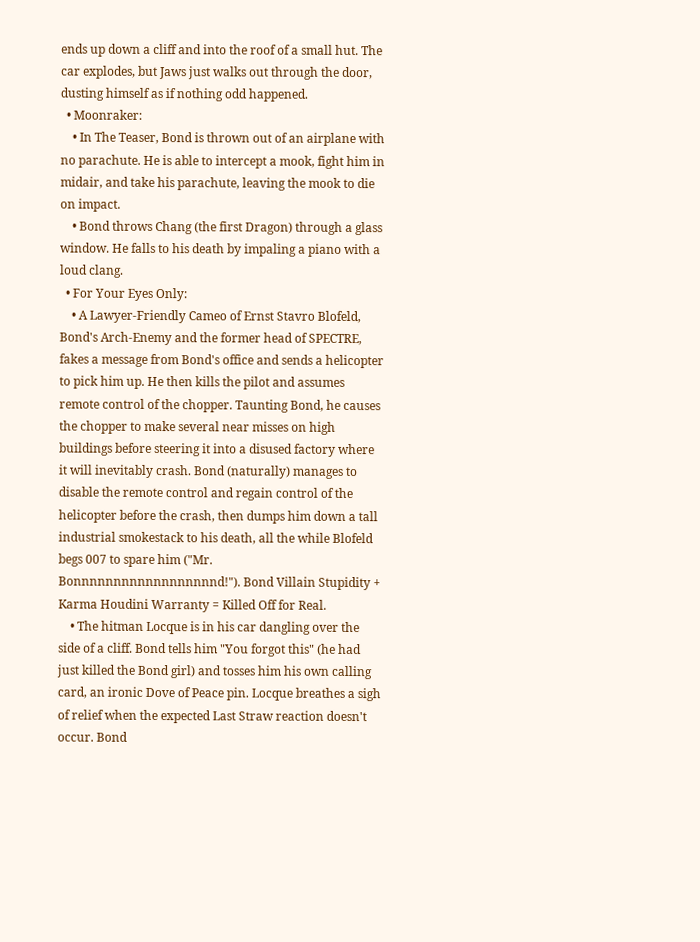ends up down a cliff and into the roof of a small hut. The car explodes, but Jaws just walks out through the door, dusting himself as if nothing odd happened.
  • Moonraker:
    • In The Teaser, Bond is thrown out of an airplane with no parachute. He is able to intercept a mook, fight him in midair, and take his parachute, leaving the mook to die on impact.
    • Bond throws Chang (the first Dragon) through a glass window. He falls to his death by impaling a piano with a loud clang.
  • For Your Eyes Only:
    • A Lawyer-Friendly Cameo of Ernst Stavro Blofeld, Bond's Arch-Enemy and the former head of SPECTRE, fakes a message from Bond's office and sends a helicopter to pick him up. He then kills the pilot and assumes remote control of the chopper. Taunting Bond, he causes the chopper to make several near misses on high buildings before steering it into a disused factory where it will inevitably crash. Bond (naturally) manages to disable the remote control and regain control of the helicopter before the crash, then dumps him down a tall industrial smokestack to his death, all the while Blofeld begs 007 to spare him ("Mr. Bonnnnnnnnnnnnnnnnnnd!"). Bond Villain Stupidity + Karma Houdini Warranty = Killed Off for Real.
    • The hitman Locque is in his car dangling over the side of a cliff. Bond tells him "You forgot this" (he had just killed the Bond girl) and tosses him his own calling card, an ironic Dove of Peace pin. Locque breathes a sigh of relief when the expected Last Straw reaction doesn't occur. Bond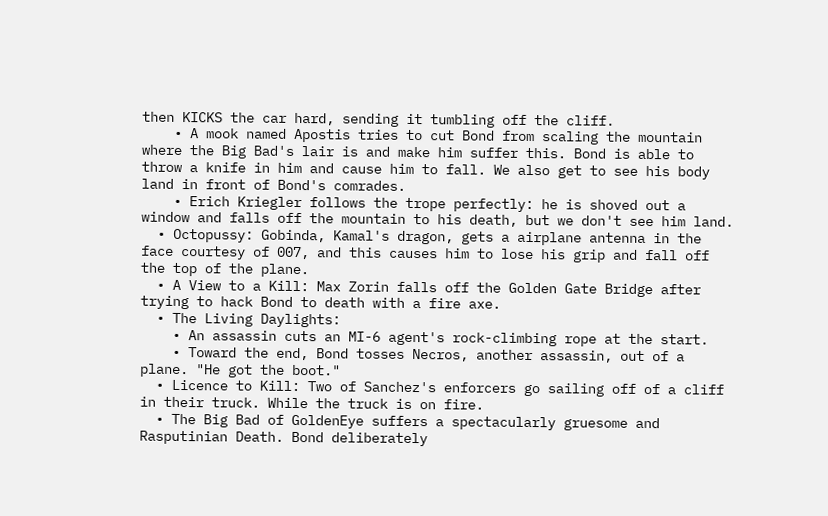then KICKS the car hard, sending it tumbling off the cliff.
    • A mook named Apostis tries to cut Bond from scaling the mountain where the Big Bad's lair is and make him suffer this. Bond is able to throw a knife in him and cause him to fall. We also get to see his body land in front of Bond's comrades.
    • Erich Kriegler follows the trope perfectly: he is shoved out a window and falls off the mountain to his death, but we don't see him land.
  • Octopussy: Gobinda, Kamal's dragon, gets a airplane antenna in the face courtesy of 007, and this causes him to lose his grip and fall off the top of the plane.
  • A View to a Kill: Max Zorin falls off the Golden Gate Bridge after trying to hack Bond to death with a fire axe.
  • The Living Daylights:
    • An assassin cuts an MI-6 agent's rock-climbing rope at the start.
    • Toward the end, Bond tosses Necros, another assassin, out of a plane. "He got the boot."
  • Licence to Kill: Two of Sanchez's enforcers go sailing off of a cliff in their truck. While the truck is on fire.
  • The Big Bad of GoldenEye suffers a spectacularly gruesome and Rasputinian Death. Bond deliberately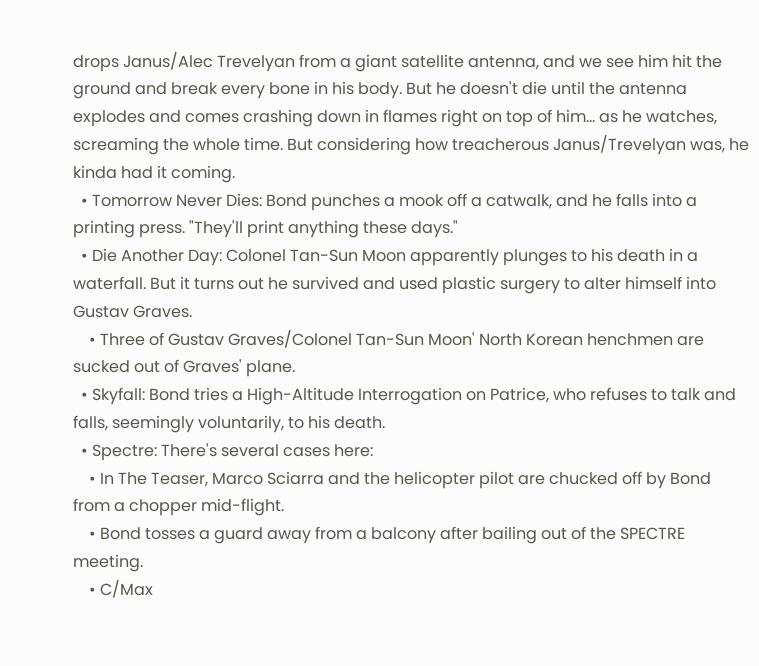drops Janus/Alec Trevelyan from a giant satellite antenna, and we see him hit the ground and break every bone in his body. But he doesn't die until the antenna explodes and comes crashing down in flames right on top of him... as he watches, screaming the whole time. But considering how treacherous Janus/Trevelyan was, he kinda had it coming.
  • Tomorrow Never Dies: Bond punches a mook off a catwalk, and he falls into a printing press. "They'll print anything these days."
  • Die Another Day: Colonel Tan-Sun Moon apparently plunges to his death in a waterfall. But it turns out he survived and used plastic surgery to alter himself into Gustav Graves.
    • Three of Gustav Graves/Colonel Tan-Sun Moon' North Korean henchmen are sucked out of Graves' plane.
  • Skyfall: Bond tries a High-Altitude Interrogation on Patrice, who refuses to talk and falls, seemingly voluntarily, to his death.
  • Spectre: There's several cases here:
    • In The Teaser, Marco Sciarra and the helicopter pilot are chucked off by Bond from a chopper mid-flight.
    • Bond tosses a guard away from a balcony after bailing out of the SPECTRE meeting.
    • C/Max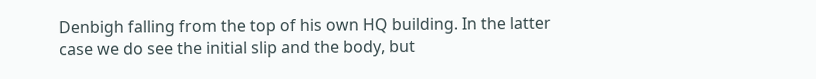Denbigh falling from the top of his own HQ building. In the latter case we do see the initial slip and the body, but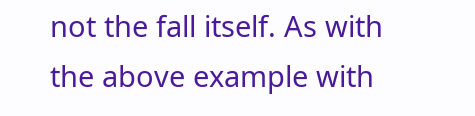not the fall itself. As with the above example with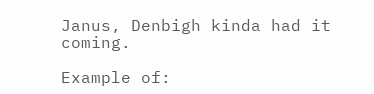Janus, Denbigh kinda had it coming.

Example of: